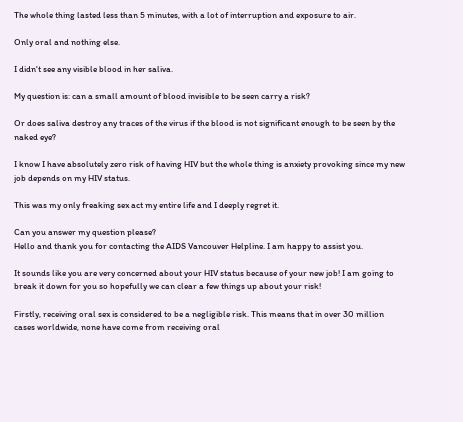The whole thing lasted less than 5 minutes, with a lot of interruption and exposure to air.

Only oral and nothing else.

I didn't see any visible blood in her saliva.

My question is: can a small amount of blood invisible to be seen carry a risk?

Or does saliva destroy any traces of the virus if the blood is not significant enough to be seen by the naked eye?

I know I have absolutely zero risk of having HIV but the whole thing is anxiety provoking since my new job depends on my HIV status.

This was my only freaking sex act my entire life and I deeply regret it.

Can you answer my question please?
Hello and thank you for contacting the AIDS Vancouver Helpline. I am happy to assist you.

It sounds like you are very concerned about your HIV status because of your new job! I am going to break it down for you so hopefully we can clear a few things up about your risk!

Firstly, receiving oral sex is considered to be a negligible risk. This means that in over 30 million cases worldwide, none have come from receiving oral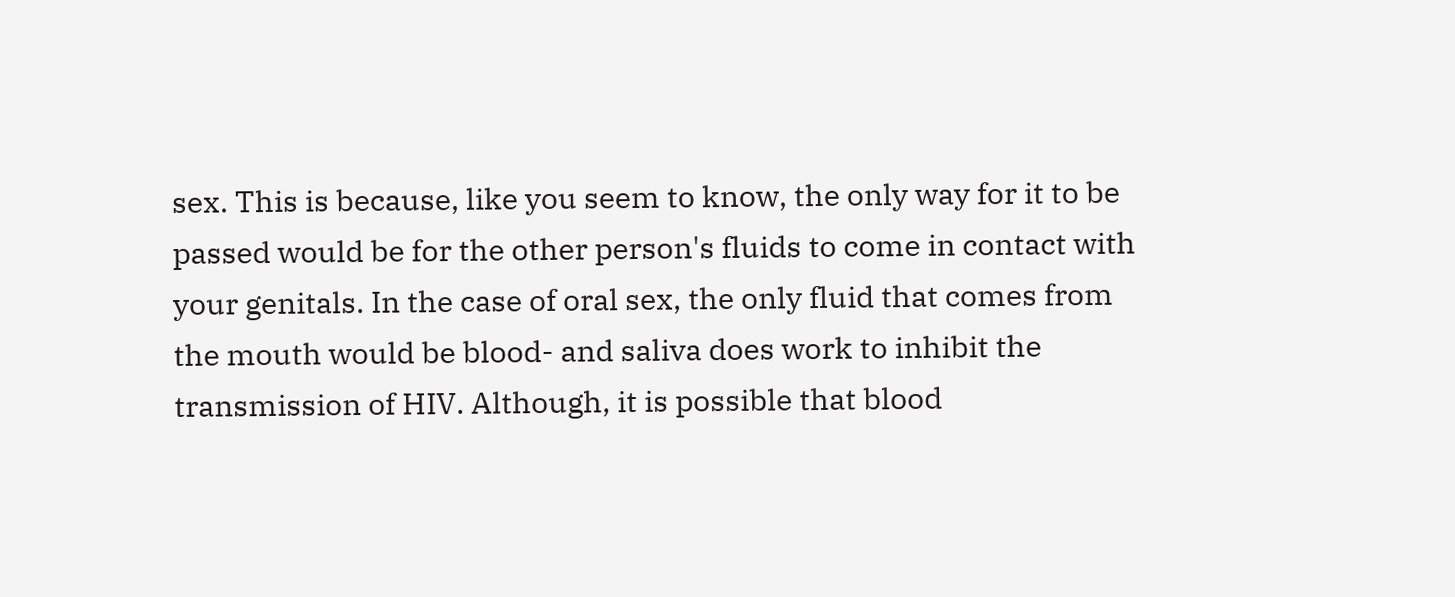sex. This is because, like you seem to know, the only way for it to be passed would be for the other person's fluids to come in contact with your genitals. In the case of oral sex, the only fluid that comes from the mouth would be blood- and saliva does work to inhibit the transmission of HIV. Although, it is possible that blood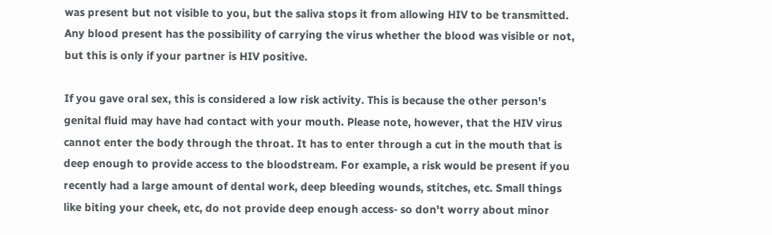was present but not visible to you, but the saliva stops it from allowing HIV to be transmitted. Any blood present has the possibility of carrying the virus whether the blood was visible or not, but this is only if your partner is HIV positive.

If you gave oral sex, this is considered a low risk activity. This is because the other person's genital fluid may have had contact with your mouth. Please note, however, that the HIV virus cannot enter the body through the throat. It has to enter through a cut in the mouth that is deep enough to provide access to the bloodstream. For example, a risk would be present if you recently had a large amount of dental work, deep bleeding wounds, stitches, etc. Small things like biting your cheek, etc, do not provide deep enough access- so don't worry about minor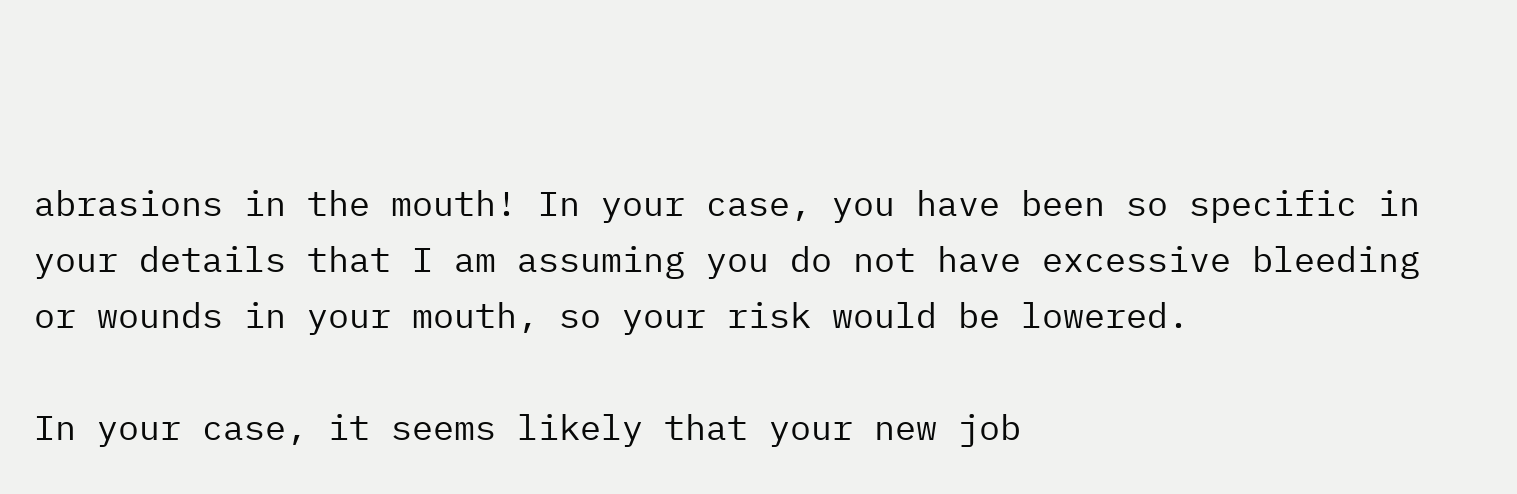abrasions in the mouth! In your case, you have been so specific in your details that I am assuming you do not have excessive bleeding or wounds in your mouth, so your risk would be lowered.

In your case, it seems likely that your new job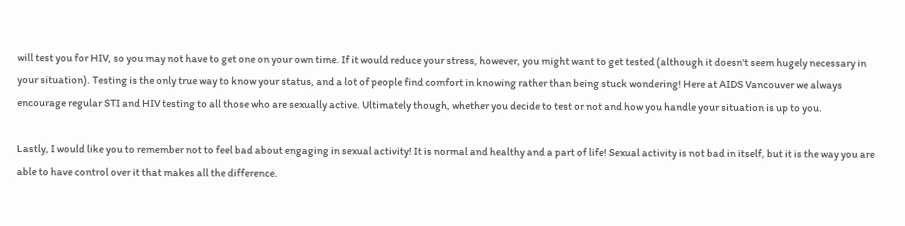will test you for HIV, so you may not have to get one on your own time. If it would reduce your stress, however, you might want to get tested (although it doesn't seem hugely necessary in your situation). Testing is the only true way to know your status, and a lot of people find comfort in knowing rather than being stuck wondering! Here at AIDS Vancouver we always encourage regular STI and HIV testing to all those who are sexually active. Ultimately though, whether you decide to test or not and how you handle your situation is up to you.

Lastly, I would like you to remember not to feel bad about engaging in sexual activity! It is normal and healthy and a part of life! Sexual activity is not bad in itself, but it is the way you are able to have control over it that makes all the difference.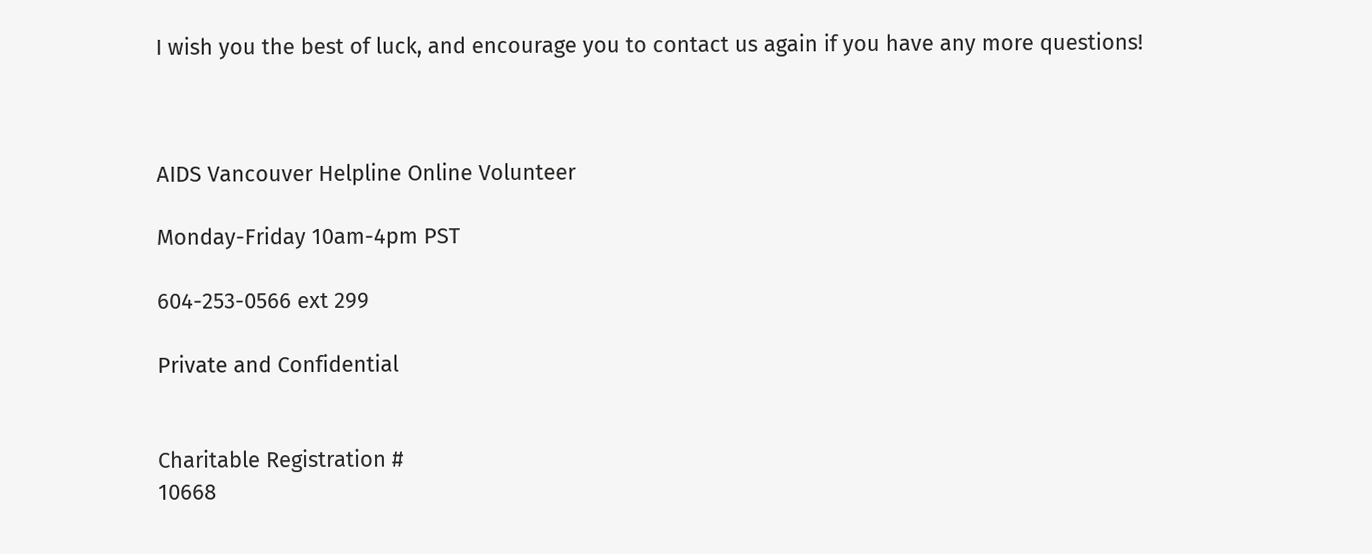I wish you the best of luck, and encourage you to contact us again if you have any more questions!



AIDS Vancouver Helpline Online Volunteer

Monday-Friday 10am-4pm PST

604-253-0566 ext 299

Private and Confidential


Charitable Registration #
10668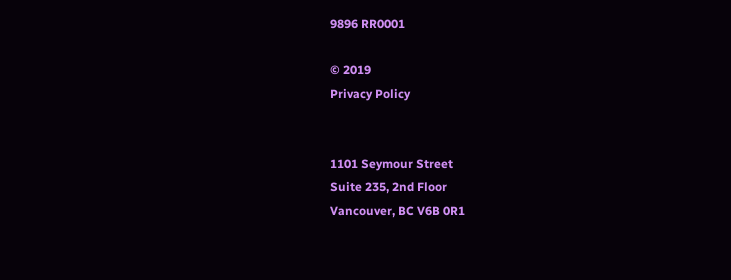9896 RR0001

© 2019
Privacy Policy


1101 Seymour Street
Suite 235, 2nd Floor
Vancouver, BC V6B 0R1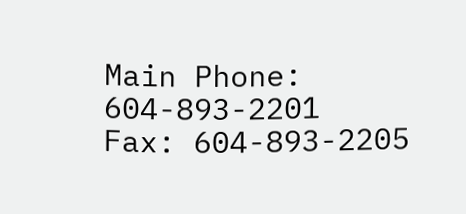Main Phone: 604-893-2201
Fax: 604-893-2205